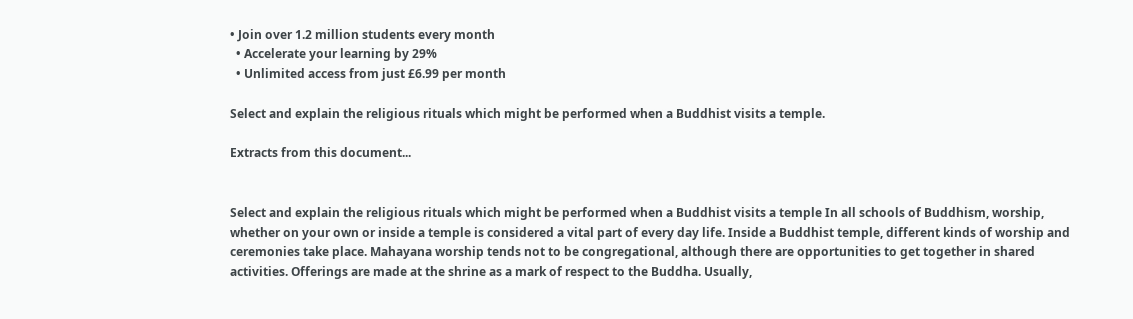• Join over 1.2 million students every month
  • Accelerate your learning by 29%
  • Unlimited access from just £6.99 per month

Select and explain the religious rituals which might be performed when a Buddhist visits a temple.

Extracts from this document...


Select and explain the religious rituals which might be performed when a Buddhist visits a temple In all schools of Buddhism, worship, whether on your own or inside a temple is considered a vital part of every day life. Inside a Buddhist temple, different kinds of worship and ceremonies take place. Mahayana worship tends not to be congregational, although there are opportunities to get together in shared activities. Offerings are made at the shrine as a mark of respect to the Buddha. Usually,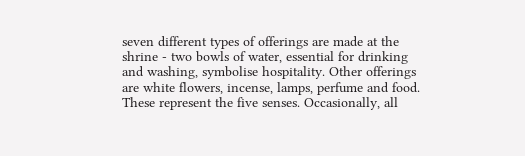seven different types of offerings are made at the shrine - two bowls of water, essential for drinking and washing, symbolise hospitality. Other offerings are white flowers, incense, lamps, perfume and food. These represent the five senses. Occasionally, all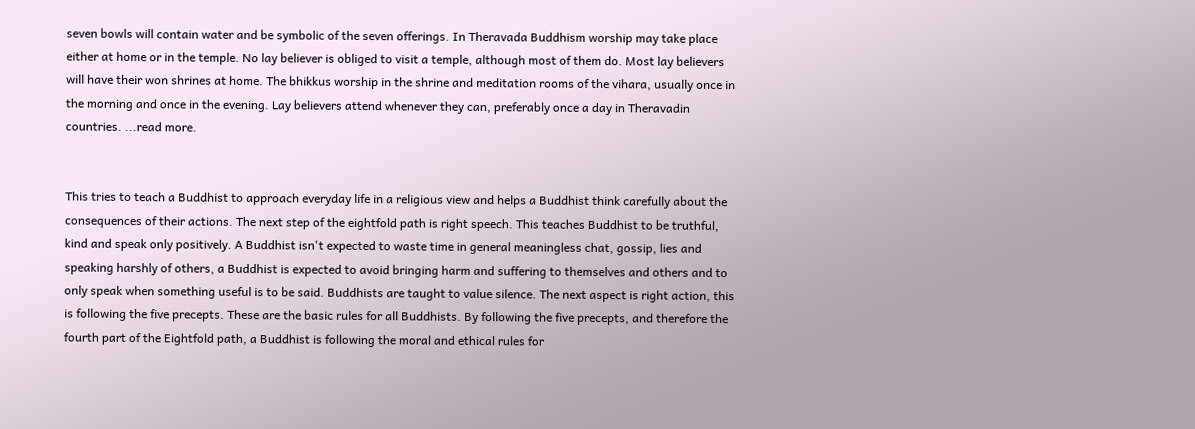seven bowls will contain water and be symbolic of the seven offerings. In Theravada Buddhism worship may take place either at home or in the temple. No lay believer is obliged to visit a temple, although most of them do. Most lay believers will have their won shrines at home. The bhikkus worship in the shrine and meditation rooms of the vihara, usually once in the morning and once in the evening. Lay believers attend whenever they can, preferably once a day in Theravadin countries. ...read more.


This tries to teach a Buddhist to approach everyday life in a religious view and helps a Buddhist think carefully about the consequences of their actions. The next step of the eightfold path is right speech. This teaches Buddhist to be truthful, kind and speak only positively. A Buddhist isn't expected to waste time in general meaningless chat, gossip, lies and speaking harshly of others, a Buddhist is expected to avoid bringing harm and suffering to themselves and others and to only speak when something useful is to be said. Buddhists are taught to value silence. The next aspect is right action, this is following the five precepts. These are the basic rules for all Buddhists. By following the five precepts, and therefore the fourth part of the Eightfold path, a Buddhist is following the moral and ethical rules for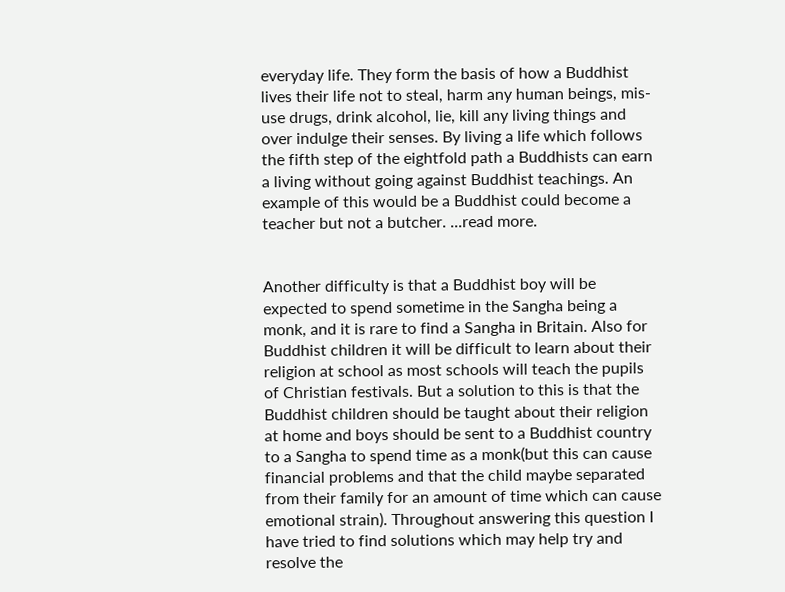everyday life. They form the basis of how a Buddhist lives their life not to steal, harm any human beings, mis-use drugs, drink alcohol, lie, kill any living things and over indulge their senses. By living a life which follows the fifth step of the eightfold path a Buddhists can earn a living without going against Buddhist teachings. An example of this would be a Buddhist could become a teacher but not a butcher. ...read more.


Another difficulty is that a Buddhist boy will be expected to spend sometime in the Sangha being a monk, and it is rare to find a Sangha in Britain. Also for Buddhist children it will be difficult to learn about their religion at school as most schools will teach the pupils of Christian festivals. But a solution to this is that the Buddhist children should be taught about their religion at home and boys should be sent to a Buddhist country to a Sangha to spend time as a monk(but this can cause financial problems and that the child maybe separated from their family for an amount of time which can cause emotional strain). Throughout answering this question I have tried to find solutions which may help try and resolve the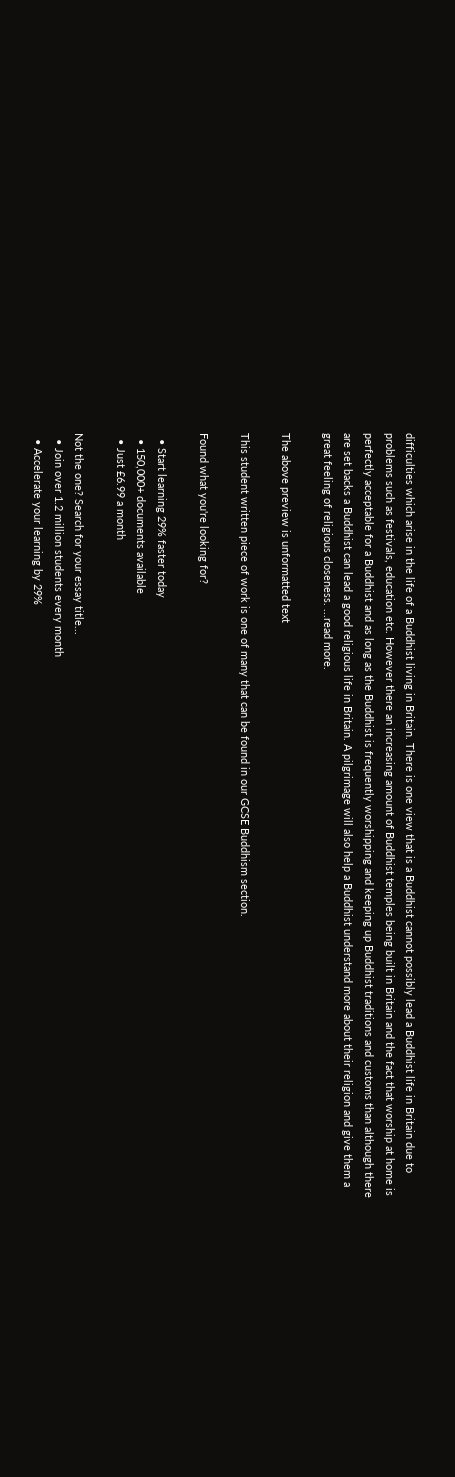difficulties which arise in the life of a Buddhist living in Britain. There is one view that is a Buddhist cannot possibly lead a Buddhist life in Britain due to problems such as festivals, education etc. However there an increasing amount of Buddhist temples being built in Britain and the fact that worship at home is perfectly acceptable for a Buddhist and as long as the Buddhist is frequently worshipping and keeping up Buddhist traditions and customs than although there are set backs a Buddhist can lead a good religious life in Britain. A pilgrimage will also help a Buddhist understand more about their religion and give them a great feeling of religious closeness. ...read more.

The above preview is unformatted text

This student written piece of work is one of many that can be found in our GCSE Buddhism section.

Found what you're looking for?

  • Start learning 29% faster today
  • 150,000+ documents available
  • Just £6.99 a month

Not the one? Search for your essay title...
  • Join over 1.2 million students every month
  • Accelerate your learning by 29%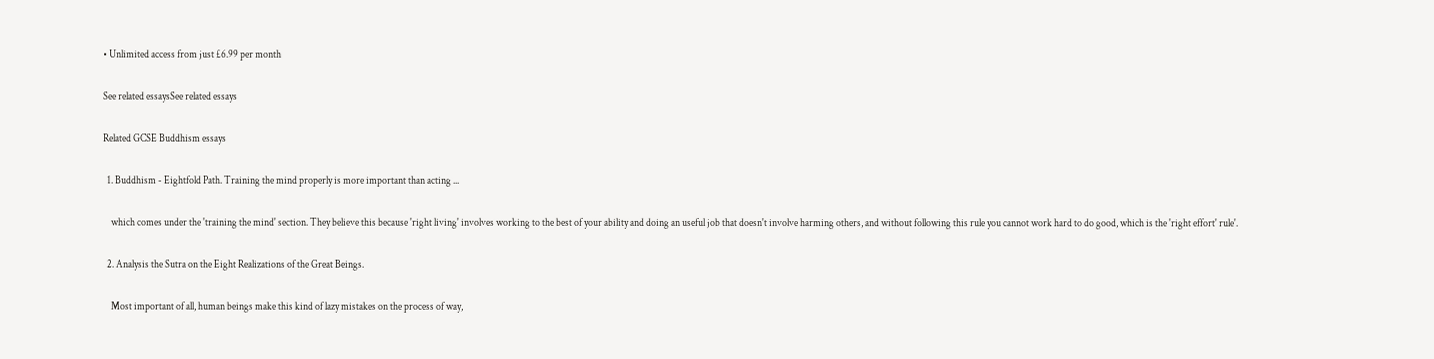• Unlimited access from just £6.99 per month

See related essaysSee related essays

Related GCSE Buddhism essays

  1. Buddhism - Eightfold Path. Training the mind properly is more important than acting ...

    which comes under the 'training the mind' section. They believe this because 'right living' involves working to the best of your ability and doing an useful job that doesn't involve harming others, and without following this rule you cannot work hard to do good, which is the 'right effort' rule'.

  2. Analysis the Sutra on the Eight Realizations of the Great Beings.

    Most important of all, human beings make this kind of lazy mistakes on the process of way,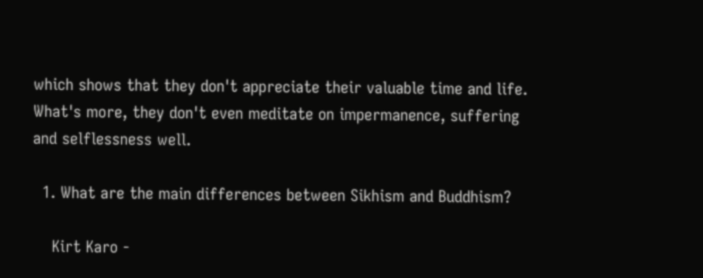which shows that they don't appreciate their valuable time and life. What's more, they don't even meditate on impermanence, suffering and selflessness well.

  1. What are the main differences between Sikhism and Buddhism?

    Kirt Karo -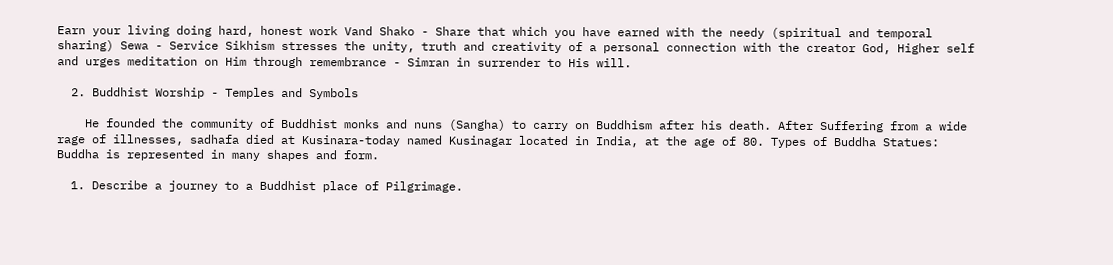Earn your living doing hard, honest work Vand Shako - Share that which you have earned with the needy (spiritual and temporal sharing) Sewa - Service Sikhism stresses the unity, truth and creativity of a personal connection with the creator God, Higher self and urges meditation on Him through remembrance - Simran in surrender to His will.

  2. Buddhist Worship - Temples and Symbols

    He founded the community of Buddhist monks and nuns (Sangha) to carry on Buddhism after his death. After Suffering from a wide rage of illnesses, sadhafa died at Kusinara-today named Kusinagar located in India, at the age of 80. Types of Buddha Statues: Buddha is represented in many shapes and form.

  1. Describe a journey to a Buddhist place of Pilgrimage.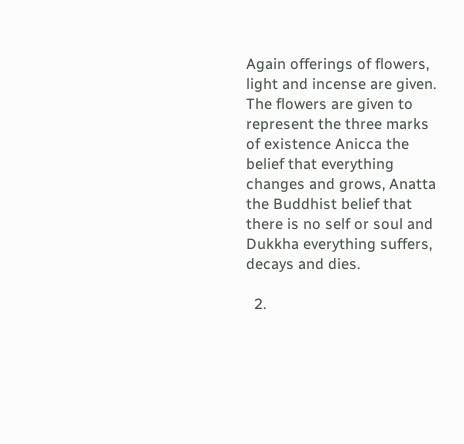Again offerings of flowers, light and incense are given. The flowers are given to represent the three marks of existence Anicca the belief that everything changes and grows, Anatta the Buddhist belief that there is no self or soul and Dukkha everything suffers, decays and dies.

  2.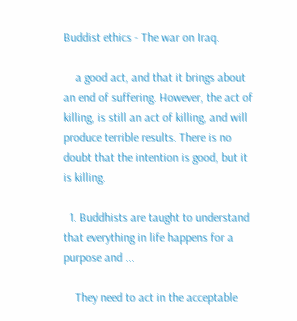Buddist ethics - The war on Iraq.

    a good act, and that it brings about an end of suffering. However, the act of killing, is still an act of killing, and will produce terrible results. There is no doubt that the intention is good, but it is killing.

  1. Buddhists are taught to understand that everything in life happens for a purpose and ...

    They need to act in the acceptable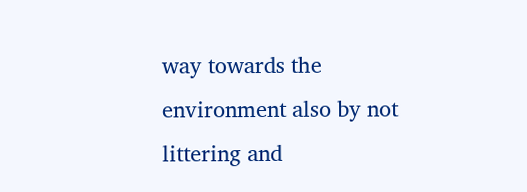way towards the environment also by not littering and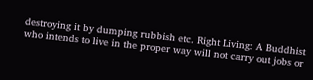destroying it by dumping rubbish etc. Right Living: A Buddhist who intends to live in the proper way will not carry out jobs or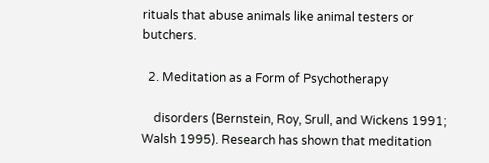rituals that abuse animals like animal testers or butchers.

  2. Meditation as a Form of Psychotherapy

    disorders (Bernstein, Roy, Srull, and Wickens 1991; Walsh 1995). Research has shown that meditation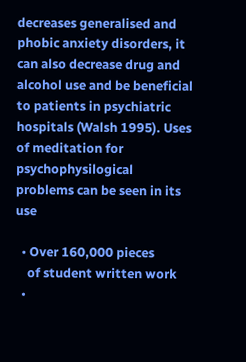decreases generalised and phobic anxiety disorders, it can also decrease drug and alcohol use and be beneficial to patients in psychiatric hospitals (Walsh 1995). Uses of meditation for psychophysilogical problems can be seen in its use

  • Over 160,000 pieces
    of student written work
  •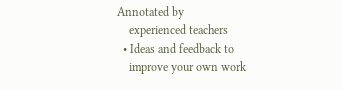Annotated by
    experienced teachers
  • Ideas and feedback to
    improve your own work